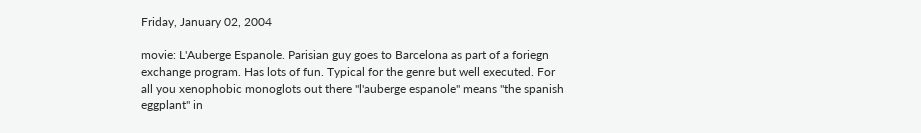Friday, January 02, 2004

movie: L'Auberge Espanole. Parisian guy goes to Barcelona as part of a foriegn exchange program. Has lots of fun. Typical for the genre but well executed. For all you xenophobic monoglots out there "l'auberge espanole" means "the spanish eggplant" in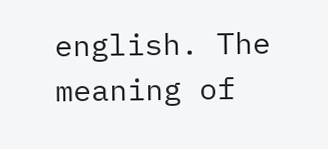english. The meaning of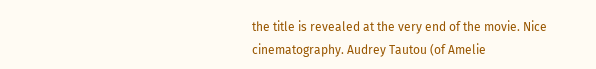the title is revealed at the very end of the movie. Nice cinematography. Audrey Tautou (of Amelie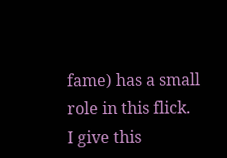fame) has a small role in this flick.
I give this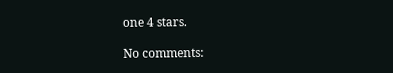one 4 stars.

No comments: